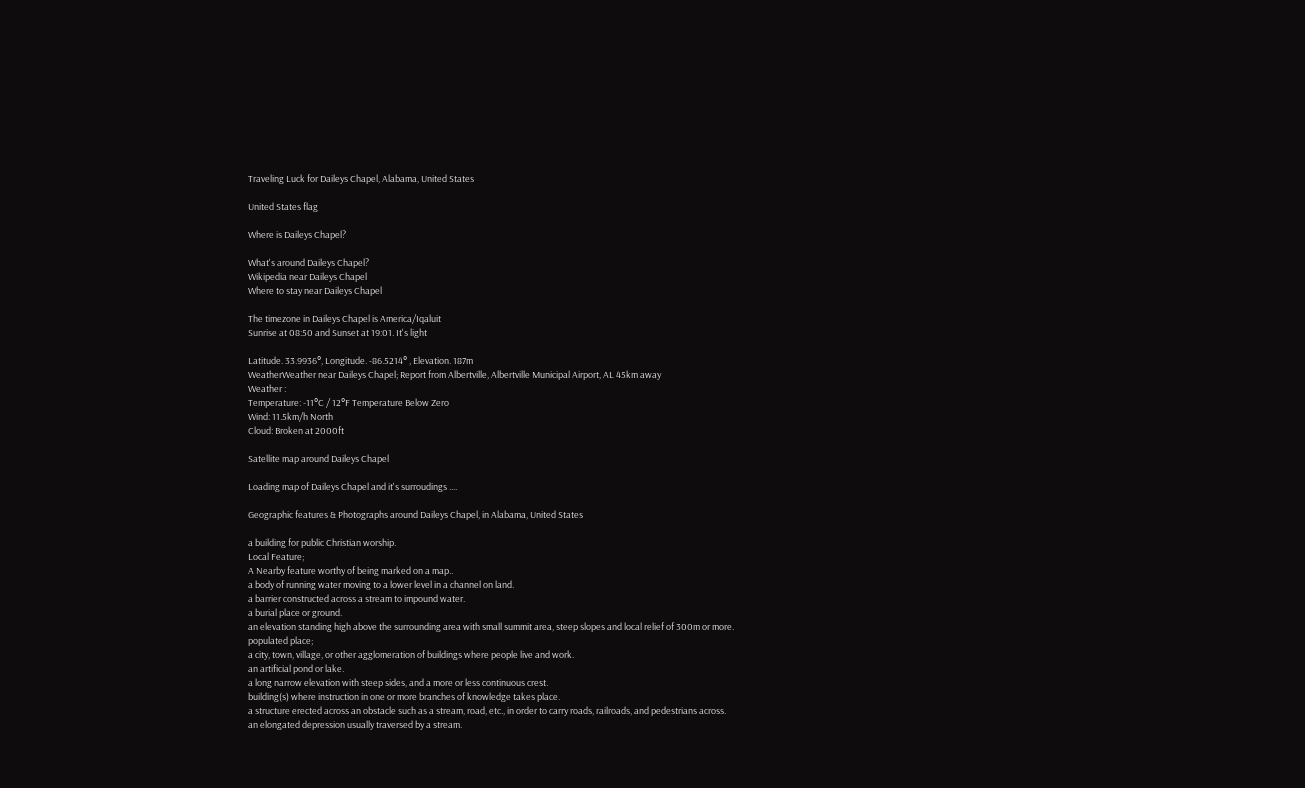Traveling Luck for Daileys Chapel, Alabama, United States

United States flag

Where is Daileys Chapel?

What's around Daileys Chapel?
Wikipedia near Daileys Chapel
Where to stay near Daileys Chapel

The timezone in Daileys Chapel is America/Iqaluit
Sunrise at 08:50 and Sunset at 19:01. It's light

Latitude. 33.9936°, Longitude. -86.5214° , Elevation. 187m
WeatherWeather near Daileys Chapel; Report from Albertville, Albertville Municipal Airport, AL 45km away
Weather :
Temperature: -11°C / 12°F Temperature Below Zero
Wind: 11.5km/h North
Cloud: Broken at 2000ft

Satellite map around Daileys Chapel

Loading map of Daileys Chapel and it's surroudings ....

Geographic features & Photographs around Daileys Chapel, in Alabama, United States

a building for public Christian worship.
Local Feature;
A Nearby feature worthy of being marked on a map..
a body of running water moving to a lower level in a channel on land.
a barrier constructed across a stream to impound water.
a burial place or ground.
an elevation standing high above the surrounding area with small summit area, steep slopes and local relief of 300m or more.
populated place;
a city, town, village, or other agglomeration of buildings where people live and work.
an artificial pond or lake.
a long narrow elevation with steep sides, and a more or less continuous crest.
building(s) where instruction in one or more branches of knowledge takes place.
a structure erected across an obstacle such as a stream, road, etc., in order to carry roads, railroads, and pedestrians across.
an elongated depression usually traversed by a stream.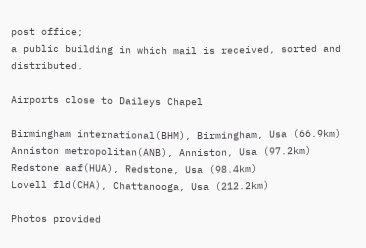post office;
a public building in which mail is received, sorted and distributed.

Airports close to Daileys Chapel

Birmingham international(BHM), Birmingham, Usa (66.9km)
Anniston metropolitan(ANB), Anniston, Usa (97.2km)
Redstone aaf(HUA), Redstone, Usa (98.4km)
Lovell fld(CHA), Chattanooga, Usa (212.2km)

Photos provided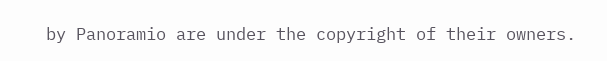by Panoramio are under the copyright of their owners.